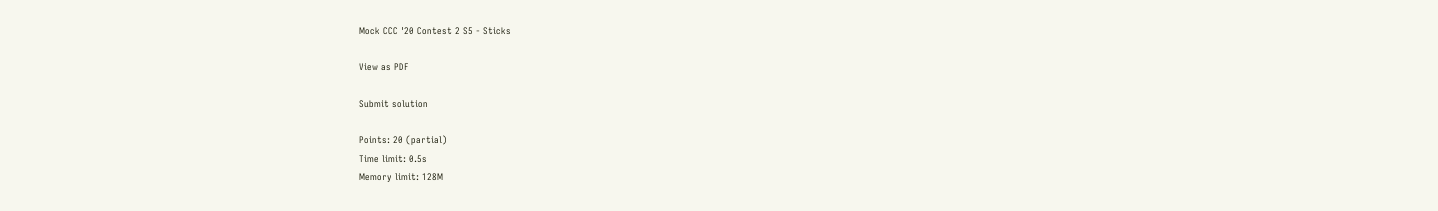Mock CCC '20 Contest 2 S5 - Sticks

View as PDF

Submit solution

Points: 20 (partial)
Time limit: 0.5s
Memory limit: 128M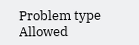Problem type
Allowed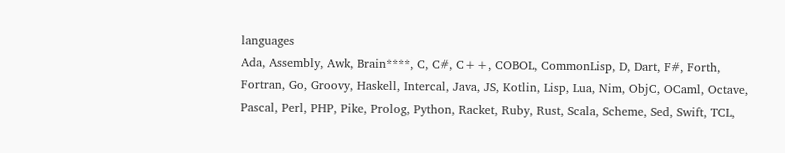languages
Ada, Assembly, Awk, Brain****, C, C#, C++, COBOL, CommonLisp, D, Dart, F#, Forth, Fortran, Go, Groovy, Haskell, Intercal, Java, JS, Kotlin, Lisp, Lua, Nim, ObjC, OCaml, Octave, Pascal, Perl, PHP, Pike, Prolog, Python, Racket, Ruby, Rust, Scala, Scheme, Sed, Swift, TCL,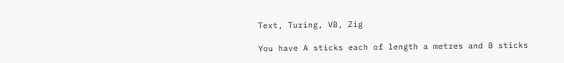Text, Turing, VB, Zig

You have A sticks each of length a metres and B sticks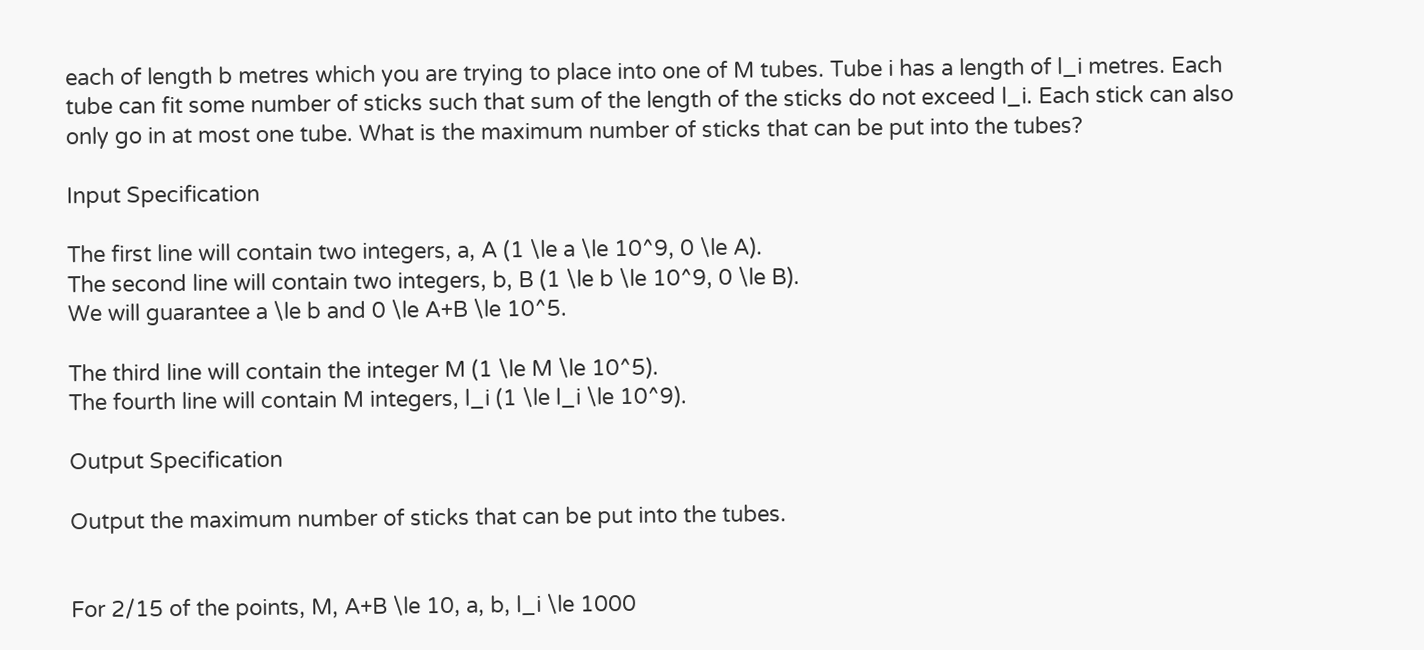each of length b metres which you are trying to place into one of M tubes. Tube i has a length of l_i metres. Each tube can fit some number of sticks such that sum of the length of the sticks do not exceed l_i. Each stick can also only go in at most one tube. What is the maximum number of sticks that can be put into the tubes?

Input Specification

The first line will contain two integers, a, A (1 \le a \le 10^9, 0 \le A).
The second line will contain two integers, b, B (1 \le b \le 10^9, 0 \le B).
We will guarantee a \le b and 0 \le A+B \le 10^5.

The third line will contain the integer M (1 \le M \le 10^5).
The fourth line will contain M integers, l_i (1 \le l_i \le 10^9).

Output Specification

Output the maximum number of sticks that can be put into the tubes.


For 2/15 of the points, M, A+B \le 10, a, b, l_i \le 1000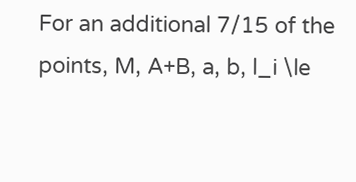For an additional 7/15 of the points, M, A+B, a, b, l_i \le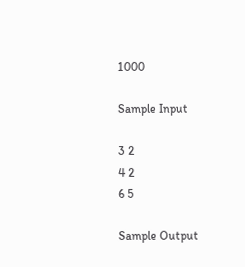1000

Sample Input

3 2
4 2
6 5

Sample Output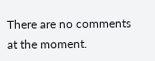There are no comments at the moment.